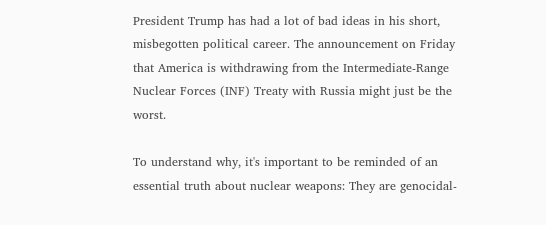President Trump has had a lot of bad ideas in his short, misbegotten political career. The announcement on Friday that America is withdrawing from the Intermediate-Range Nuclear Forces (INF) Treaty with Russia might just be the worst.

To understand why, it's important to be reminded of an essential truth about nuclear weapons: They are genocidal-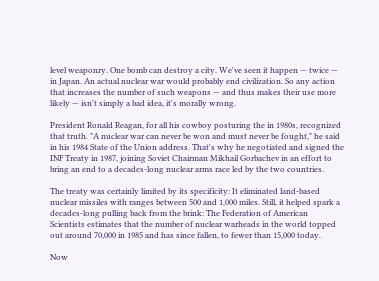level weaponry. One bomb can destroy a city. We've seen it happen — twice — in Japan. An actual nuclear war would probably end civilization. So any action that increases the number of such weapons — and thus makes their use more likely — isn't simply a bad idea, it's morally wrong.

President Ronald Reagan, for all his cowboy posturing the in 1980s, recognized that truth. "A nuclear war can never be won and must never be fought," he said in his 1984 State of the Union address. That's why he negotiated and signed the INF Treaty in 1987, joining Soviet Chairman Mikhail Gorbachev in an effort to bring an end to a decades-long nuclear arms race led by the two countries.

The treaty was certainly limited by its specificity: It eliminated land-based nuclear missiles with ranges between 500 and 1,000 miles. Still, it helped spark a decades-long pulling back from the brink: The Federation of American Scientists estimates that the number of nuclear warheads in the world topped out around 70,000 in 1985 and has since fallen, to fewer than 15,000 today.

Now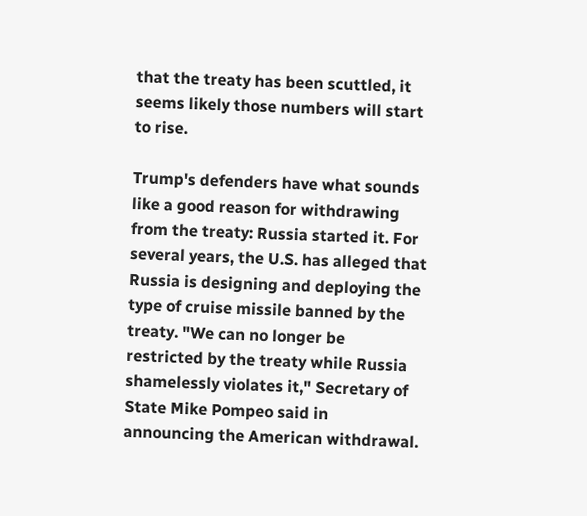that the treaty has been scuttled, it seems likely those numbers will start to rise.

Trump's defenders have what sounds like a good reason for withdrawing from the treaty: Russia started it. For several years, the U.S. has alleged that Russia is designing and deploying the type of cruise missile banned by the treaty. "We can no longer be restricted by the treaty while Russia shamelessly violates it," Secretary of State Mike Pompeo said in announcing the American withdrawal.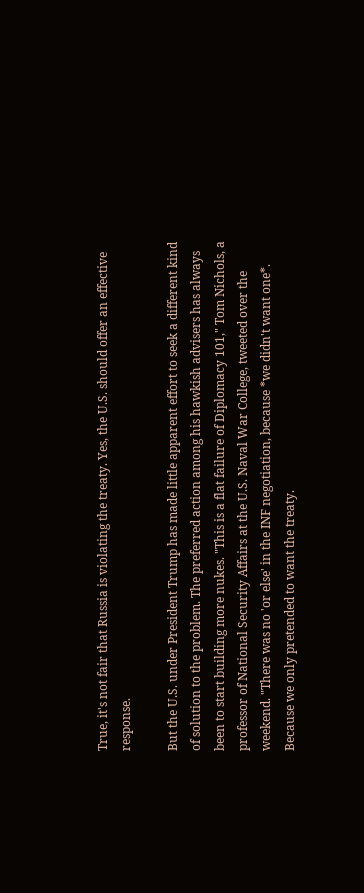True, it's not fair that Russia is violating the treaty. Yes, the U.S. should offer an effective response.

But the U.S. under President Trump has made little apparent effort to seek a different kind of solution to the problem. The preferred action among his hawkish advisers has always been to start building more nukes. "This is a flat failure of Diplomacy 101," Tom Nichols, a professor of National Security Affairs at the U.S. Naval War College, tweeted over the weekend. "There was no 'or else' in the INF negotiation, because *we didn't want one*. Because we only pretended to want the treaty.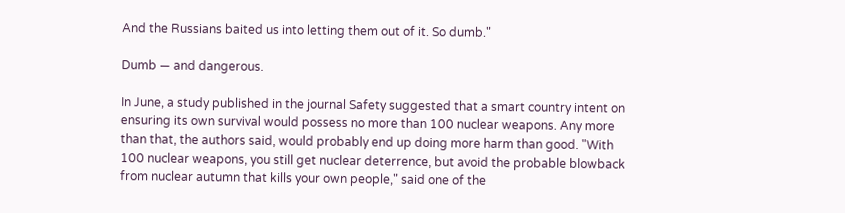And the Russians baited us into letting them out of it. So dumb."

Dumb — and dangerous.

In June, a study published in the journal Safety suggested that a smart country intent on ensuring its own survival would possess no more than 100 nuclear weapons. Any more than that, the authors said, would probably end up doing more harm than good. "With 100 nuclear weapons, you still get nuclear deterrence, but avoid the probable blowback from nuclear autumn that kills your own people," said one of the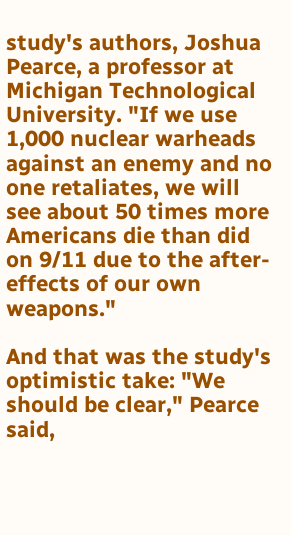study's authors, Joshua Pearce, a professor at Michigan Technological University. "If we use 1,000 nuclear warheads against an enemy and no one retaliates, we will see about 50 times more Americans die than did on 9/11 due to the after-effects of our own weapons."

And that was the study's optimistic take: "We should be clear," Pearce said,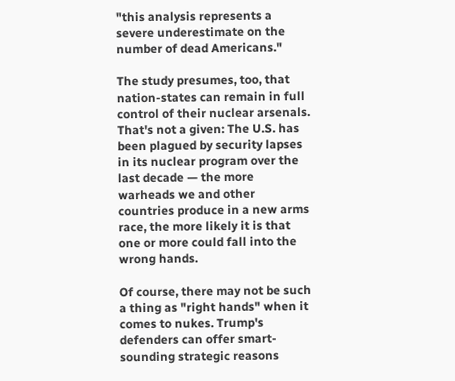"this analysis represents a severe underestimate on the number of dead Americans."

The study presumes, too, that nation-states can remain in full control of their nuclear arsenals. That's not a given: The U.S. has been plagued by security lapses in its nuclear program over the last decade — the more warheads we and other countries produce in a new arms race, the more likely it is that one or more could fall into the wrong hands.

Of course, there may not be such a thing as "right hands" when it comes to nukes. Trump's defenders can offer smart-sounding strategic reasons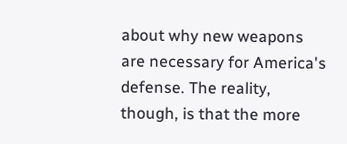about why new weapons are necessary for America's defense. The reality, though, is that the more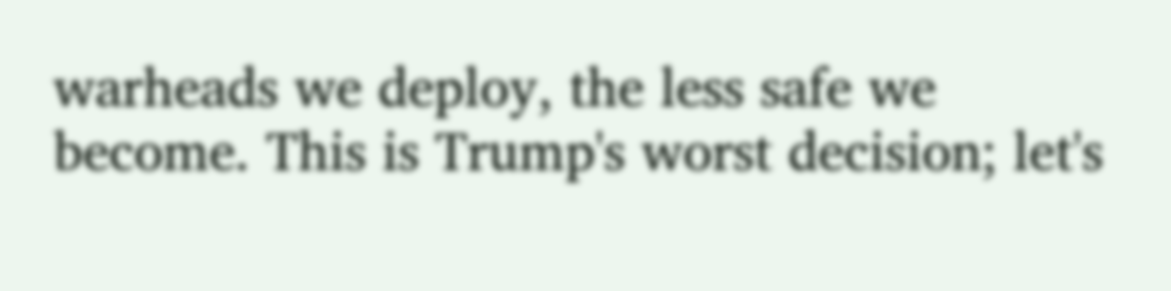warheads we deploy, the less safe we become. This is Trump's worst decision; let's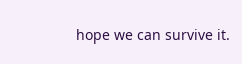hope we can survive it.